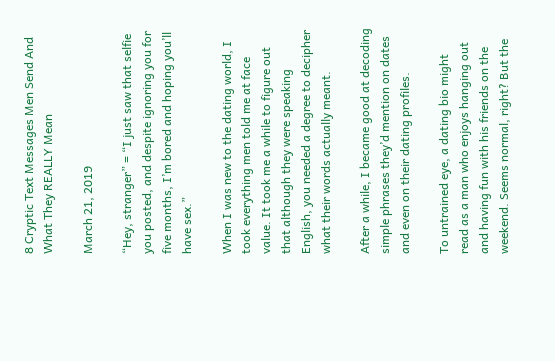8 Cryptic Text Messages Men Send And What They REALLY Mean

March 21, 2019

“Hey, stranger” = “I just saw that selfie you posted, and despite ignoring you for five months, I’m bored and hoping you’ll have sex.”

When I was new to the dating world, I took everything men told me at face value. It took me a while to figure out that although they were speaking English, you needed a degree to decipher what their words actually meant.

After a while, I became good at decoding simple phrases they’d mention on dates and even on their dating profiles.

To untrained eye, a dating bio might read as a man who enjoys hanging out and having fun with his friends on the weekend. Seems normal, right? But the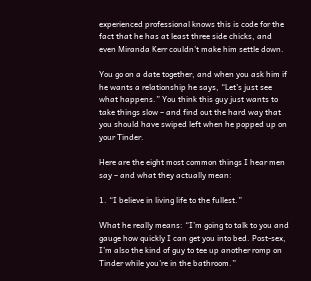experienced professional knows this is code for the fact that he has at least three side chicks, and even Miranda Kerr couldn’t make him settle down.

You go on a date together, and when you ask him if he wants a relationship he says, “Let’s just see what happens.” You think this guy just wants to take things slow – and find out the hard way that you should have swiped left when he popped up on your Tinder.

Here are the eight most common things I hear men say – and what they actually mean:

1. “I believe in living life to the fullest.”

What he really means: “I’m going to talk to you and gauge how quickly I can get you into bed. Post-sex, I’m also the kind of guy to tee up another romp on Tinder while you’re in the bathroom.”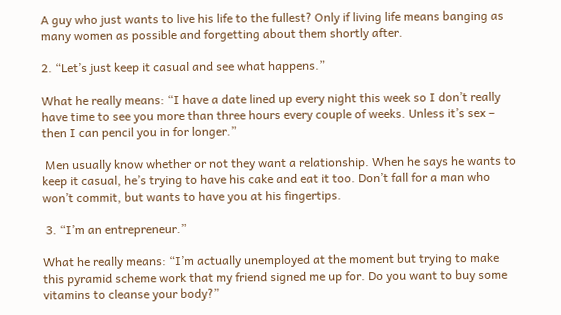A guy who just wants to live his life to the fullest? Only if living life means banging as many women as possible and forgetting about them shortly after.

2. “Let’s just keep it casual and see what happens.”

What he really means: “I have a date lined up every night this week so I don’t really have time to see you more than three hours every couple of weeks. Unless it’s sex – then I can pencil you in for longer.”

 Men usually know whether or not they want a relationship. When he says he wants to keep it casual, he’s trying to have his cake and eat it too. Don’t fall for a man who won’t commit, but wants to have you at his fingertips.

 3. “I’m an entrepreneur.”

What he really means: “I’m actually unemployed at the moment but trying to make this pyramid scheme work that my friend signed me up for. Do you want to buy some vitamins to cleanse your body?”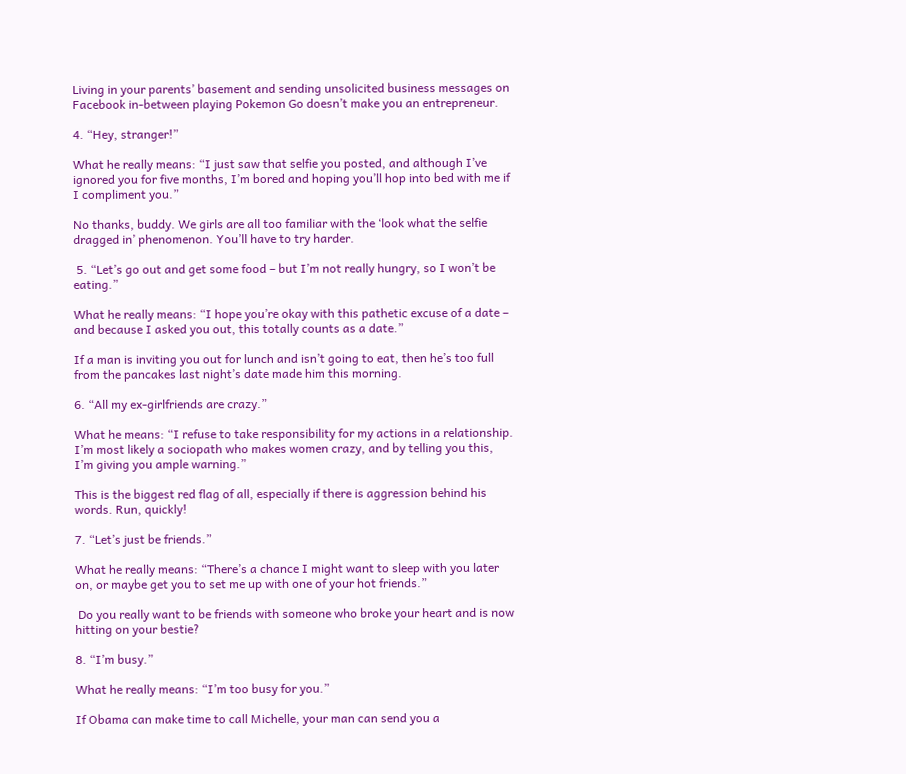Living in your parents’ basement and sending unsolicited business messages on Facebook in-between playing Pokemon Go doesn’t make you an entrepreneur.

4. “Hey, stranger!”

What he really means: “I just saw that selfie you posted, and although I’ve ignored you for five months, I’m bored and hoping you’ll hop into bed with me if I compliment you.”

No thanks, buddy. We girls are all too familiar with the ‘look what the selfie dragged in’ phenomenon. You’ll have to try harder.

 5. “Let’s go out and get some food – but I’m not really hungry, so I won’t be eating.”

What he really means: “I hope you’re okay with this pathetic excuse of a date – and because I asked you out, this totally counts as a date.”

If a man is inviting you out for lunch and isn’t going to eat, then he’s too full from the pancakes last night’s date made him this morning.

6. “All my ex-girlfriends are crazy.”

What he means: “I refuse to take responsibility for my actions in a relationship. I’m most likely a sociopath who makes women crazy, and by telling you this, I’m giving you ample warning.”

This is the biggest red flag of all, especially if there is aggression behind his words. Run, quickly!

7. “Let’s just be friends.”

What he really means: “There’s a chance I might want to sleep with you later on, or maybe get you to set me up with one of your hot friends.”

 Do you really want to be friends with someone who broke your heart and is now hitting on your bestie?

8. “I’m busy.”

What he really means: “I’m too busy for you.”

If Obama can make time to call Michelle, your man can send you a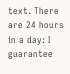text. There are 24 hours in a day: I guarantee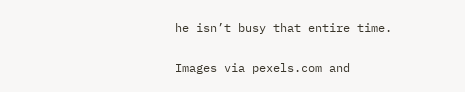he isn’t busy that entire time.

Images via pexels.com and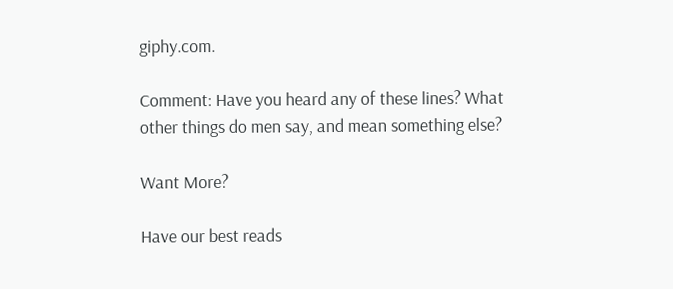giphy.com.

Comment: Have you heard any of these lines? What other things do men say, and mean something else?

Want More?

Have our best reads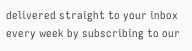delivered straight to your inbox every week by subscribing to our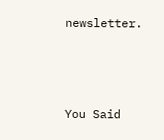newsletter.



You Said